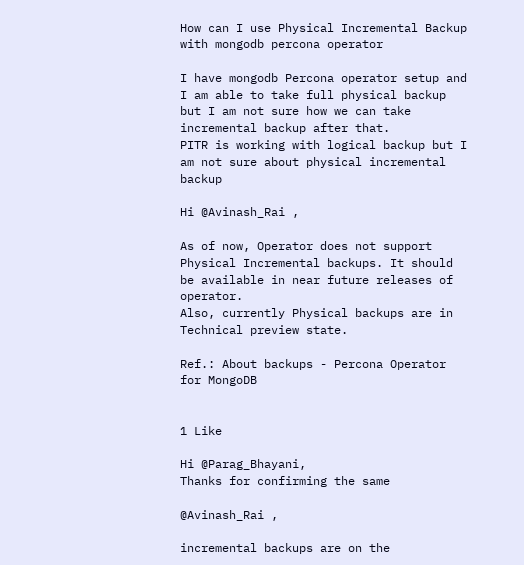How can I use Physical Incremental Backup with mongodb percona operator

I have mongodb Percona operator setup and I am able to take full physical backup but I am not sure how we can take incremental backup after that.
PITR is working with logical backup but I am not sure about physical incremental backup

Hi @Avinash_Rai ,

As of now, Operator does not support Physical Incremental backups. It should be available in near future releases of operator.
Also, currently Physical backups are in Technical preview state.

Ref.: About backups - Percona Operator for MongoDB


1 Like

Hi @Parag_Bhayani,
Thanks for confirming the same

@Avinash_Rai ,

incremental backups are on the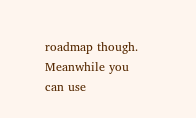roadmap though. Meanwhile you can use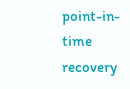point-in-time recovery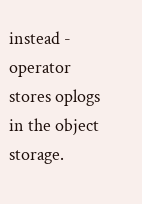instead - operator stores oplogs in the object storage.